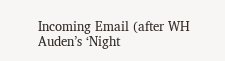Incoming Email (after WH Auden’s ‘Night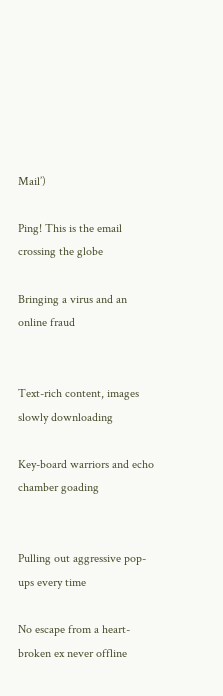Mail’)

Ping! This is the email crossing the globe

Bringing a virus and an online fraud


Text-rich content, images slowly downloading

Key-board warriors and echo chamber goading


Pulling out aggressive pop-ups every time

No escape from a heart-broken ex never offline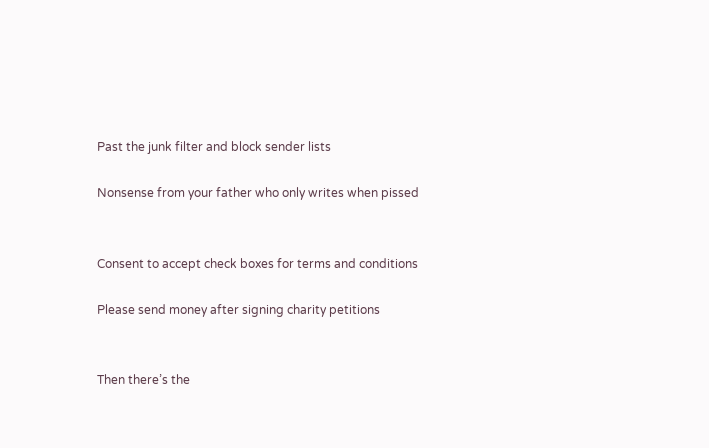Past the junk filter and block sender lists

Nonsense from your father who only writes when pissed


Consent to accept check boxes for terms and conditions

Please send money after signing charity petitions


Then there’s the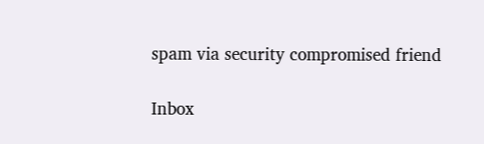spam via security compromised friend

Inbox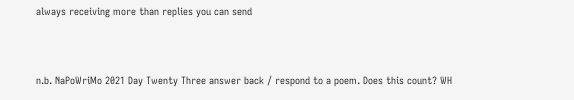always receiving more than replies you can send


n.b. NaPoWriMo 2021 Day Twenty Three answer back / respond to a poem. Does this count? WH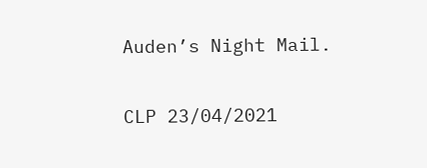Auden’s Night Mail.


CLP 23/04/2021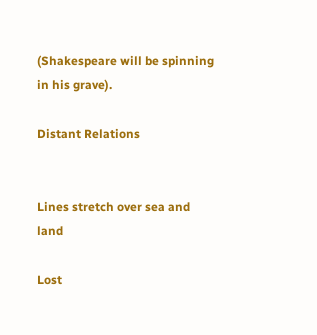(Shakespeare will be spinning in his grave).

Distant Relations


Lines stretch over sea and land

Lost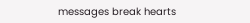messages break hearts